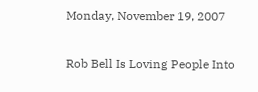Monday, November 19, 2007

Rob Bell Is Loving People Into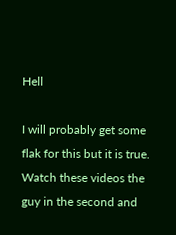Hell

I will probably get some flak for this but it is true. Watch these videos the guy in the second and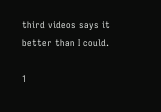third videos says it better than I could.

1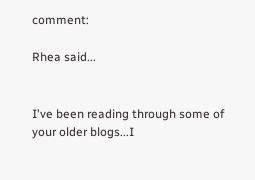comment:

Rhea said...


I've been reading through some of your older blogs...I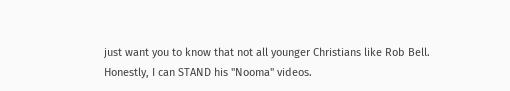just want you to know that not all younger Christians like Rob Bell. Honestly, I can STAND his "Nooma" videos.